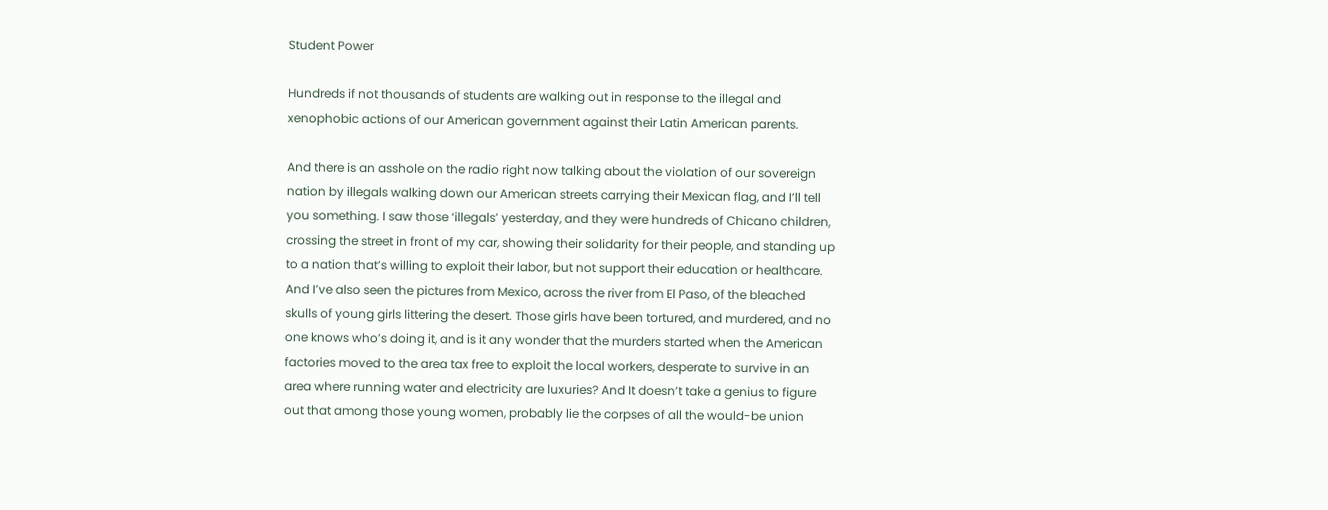Student Power

Hundreds if not thousands of students are walking out in response to the illegal and xenophobic actions of our American government against their Latin American parents.

And there is an asshole on the radio right now talking about the violation of our sovereign nation by illegals walking down our American streets carrying their Mexican flag, and I’ll tell you something. I saw those ‘illegals’ yesterday, and they were hundreds of Chicano children, crossing the street in front of my car, showing their solidarity for their people, and standing up to a nation that’s willing to exploit their labor, but not support their education or healthcare. And I’ve also seen the pictures from Mexico, across the river from El Paso, of the bleached skulls of young girls littering the desert. Those girls have been tortured, and murdered, and no one knows who’s doing it, and is it any wonder that the murders started when the American factories moved to the area tax free to exploit the local workers, desperate to survive in an area where running water and electricity are luxuries? And It doesn’t take a genius to figure out that among those young women, probably lie the corpses of all the would-be union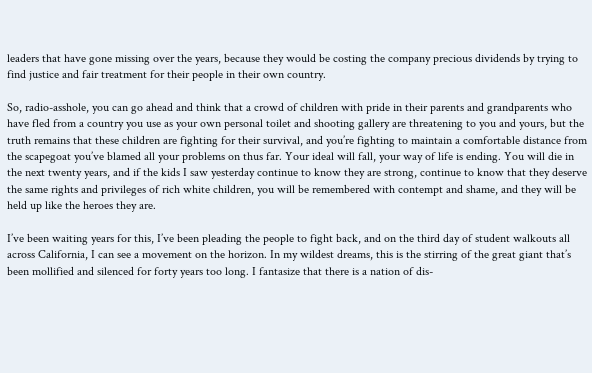leaders that have gone missing over the years, because they would be costing the company precious dividends by trying to find justice and fair treatment for their people in their own country.

So, radio-asshole, you can go ahead and think that a crowd of children with pride in their parents and grandparents who have fled from a country you use as your own personal toilet and shooting gallery are threatening to you and yours, but the truth remains that these children are fighting for their survival, and you’re fighting to maintain a comfortable distance from the scapegoat you’ve blamed all your problems on thus far. Your ideal will fall, your way of life is ending. You will die in the next twenty years, and if the kids I saw yesterday continue to know they are strong, continue to know that they deserve the same rights and privileges of rich white children, you will be remembered with contempt and shame, and they will be held up like the heroes they are.

I’ve been waiting years for this, I’ve been pleading the people to fight back, and on the third day of student walkouts all across California, I can see a movement on the horizon. In my wildest dreams, this is the stirring of the great giant that’s been mollified and silenced for forty years too long. I fantasize that there is a nation of dis-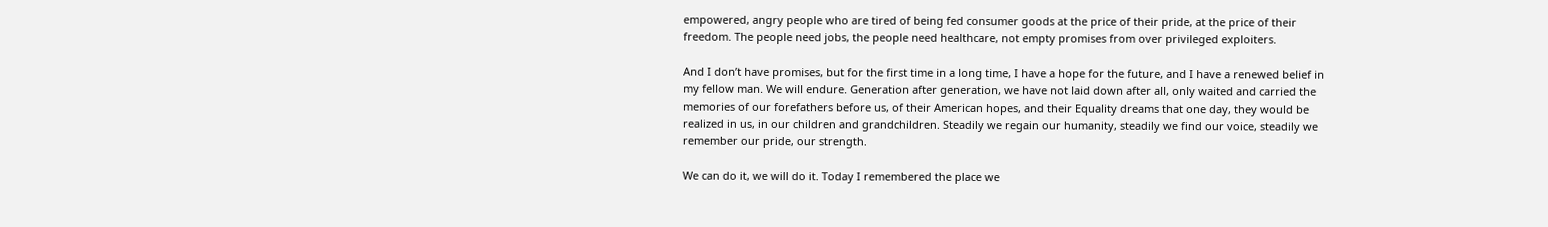empowered, angry people who are tired of being fed consumer goods at the price of their pride, at the price of their freedom. The people need jobs, the people need healthcare, not empty promises from over privileged exploiters.

And I don’t have promises, but for the first time in a long time, I have a hope for the future, and I have a renewed belief in my fellow man. We will endure. Generation after generation, we have not laid down after all, only waited and carried the memories of our forefathers before us, of their American hopes, and their Equality dreams that one day, they would be realized in us, in our children and grandchildren. Steadily we regain our humanity, steadily we find our voice, steadily we remember our pride, our strength.

We can do it, we will do it. Today I remembered the place we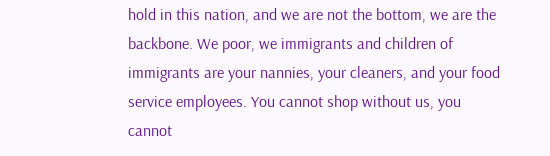hold in this nation, and we are not the bottom, we are the backbone. We poor, we immigrants and children of immigrants are your nannies, your cleaners, and your food service employees. You cannot shop without us, you cannot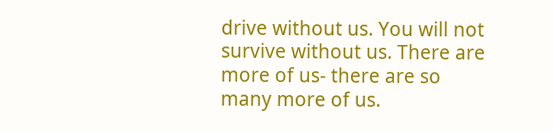drive without us. You will not survive without us. There are more of us- there are so many more of us.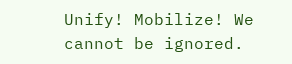Unify! Mobilize! We cannot be ignored.